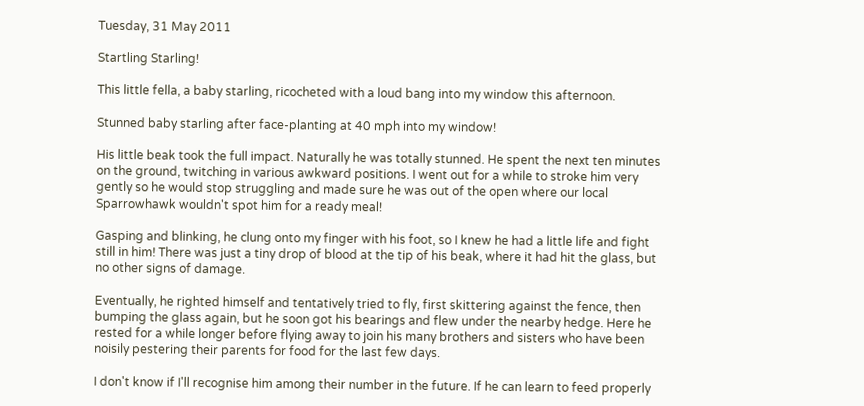Tuesday, 31 May 2011

Startling Starling!

This little fella, a baby starling, ricocheted with a loud bang into my window this afternoon.

Stunned baby starling after face-planting at 40 mph into my window!

His little beak took the full impact. Naturally he was totally stunned. He spent the next ten minutes on the ground, twitching in various awkward positions. I went out for a while to stroke him very gently so he would stop struggling and made sure he was out of the open where our local Sparrowhawk wouldn't spot him for a ready meal!

Gasping and blinking, he clung onto my finger with his foot, so I knew he had a little life and fight still in him! There was just a tiny drop of blood at the tip of his beak, where it had hit the glass, but no other signs of damage.

Eventually, he righted himself and tentatively tried to fly, first skittering against the fence, then bumping the glass again, but he soon got his bearings and flew under the nearby hedge. Here he rested for a while longer before flying away to join his many brothers and sisters who have been noisily pestering their parents for food for the last few days.

I don't know if I'll recognise him among their number in the future. If he can learn to feed properly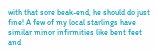with that sore beak-end, he should do just fine! A few of my local starlings have similar minor infirmities like bent feet and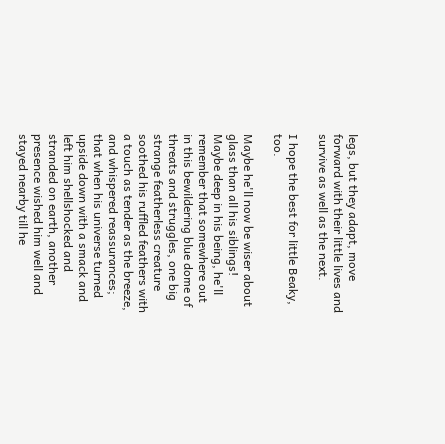legs, but they adapt, move forward with their little lives and survive as well as the next.

I hope the best for little Beaky, too.

Maybe he'll now be wiser about glass than all his siblings! Maybe deep in his being, he'll remember that somewhere out in this bewildering blue dome of threats and struggles, one big strange featherless creature soothed his ruffled feathers with a touch as tender as the breeze, and whispered reassurances; that when his universe turned upside down with a smack and left him shellshocked and stranded on earth, another presence wished him well and stayed nearby till he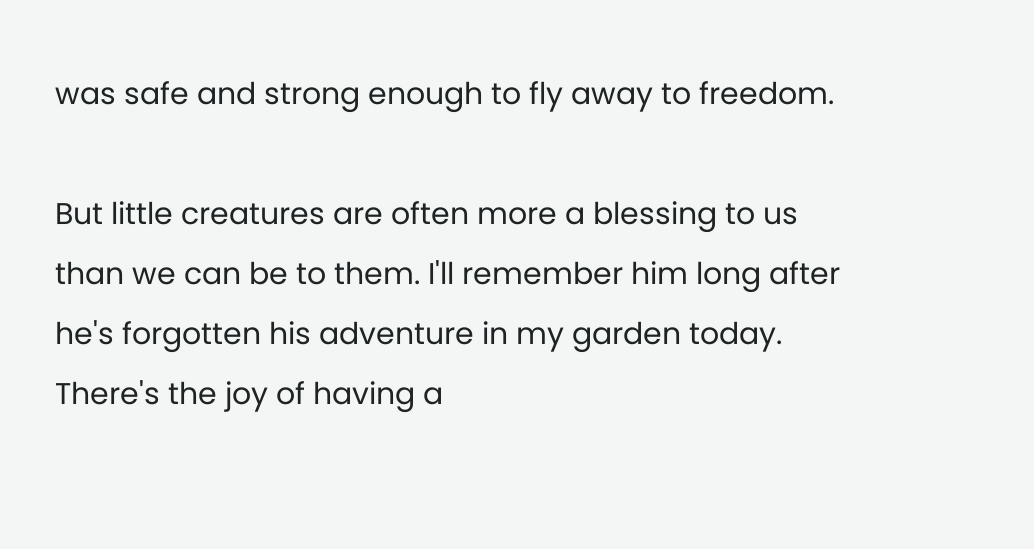was safe and strong enough to fly away to freedom.

But little creatures are often more a blessing to us than we can be to them. I'll remember him long after he's forgotten his adventure in my garden today. There's the joy of having a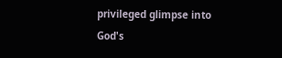privileged glimpse into God's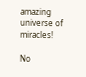amazing universe of miracles!

No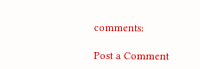comments:

Post a Comment